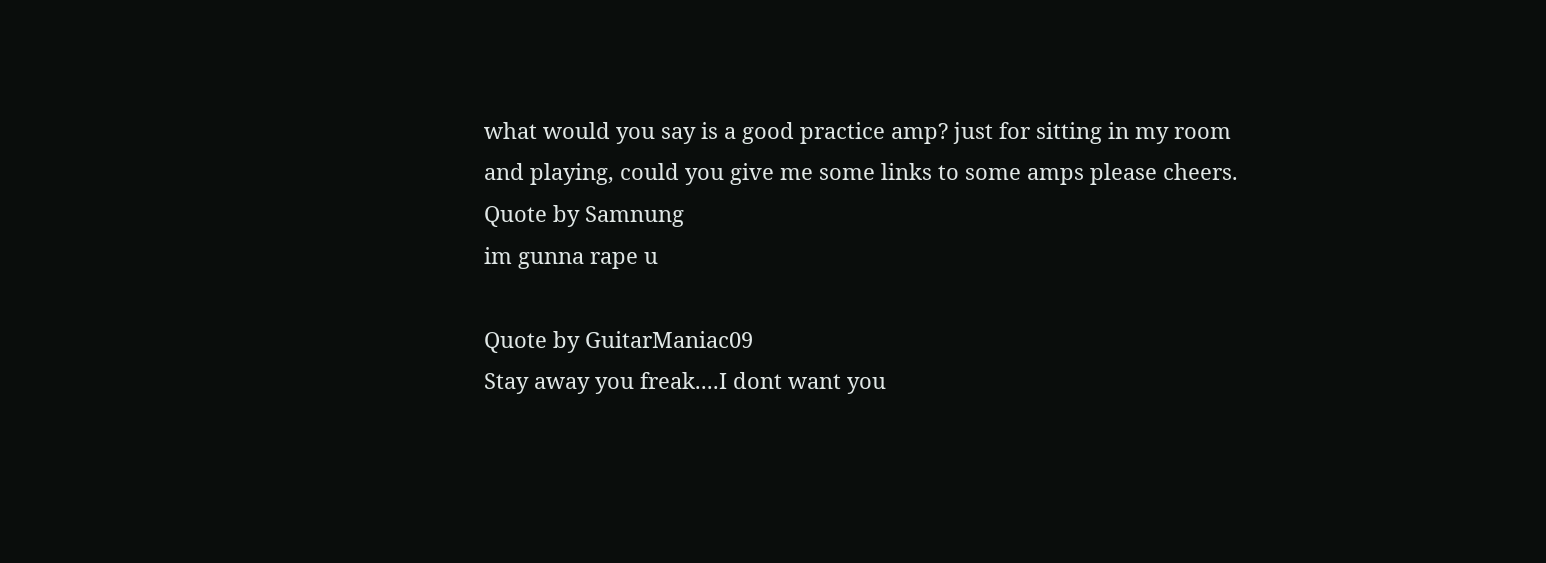what would you say is a good practice amp? just for sitting in my room and playing, could you give me some links to some amps please cheers.
Quote by Samnung
im gunna rape u

Quote by GuitarManiac09
Stay away you freak....I dont want you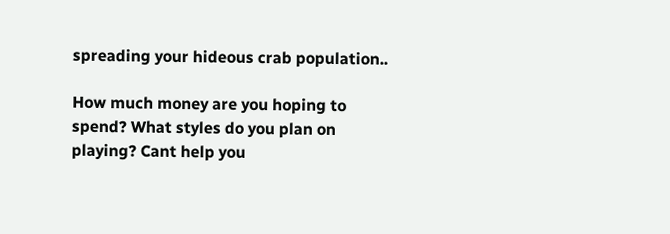spreading your hideous crab population..

How much money are you hoping to spend? What styles do you plan on playing? Cant help you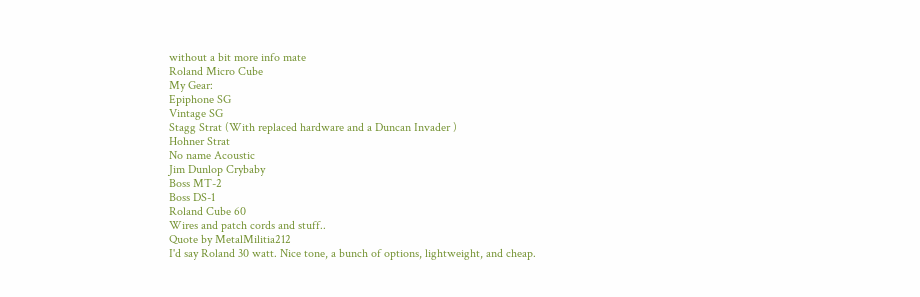without a bit more info mate
Roland Micro Cube
My Gear:
Epiphone SG
Vintage SG
Stagg Strat (With replaced hardware and a Duncan Invader )
Hohner Strat
No name Acoustic
Jim Dunlop Crybaby
Boss MT-2
Boss DS-1
Roland Cube 60
Wires and patch cords and stuff..
Quote by MetalMilitia212
I'd say Roland 30 watt. Nice tone, a bunch of options, lightweight, and cheap.